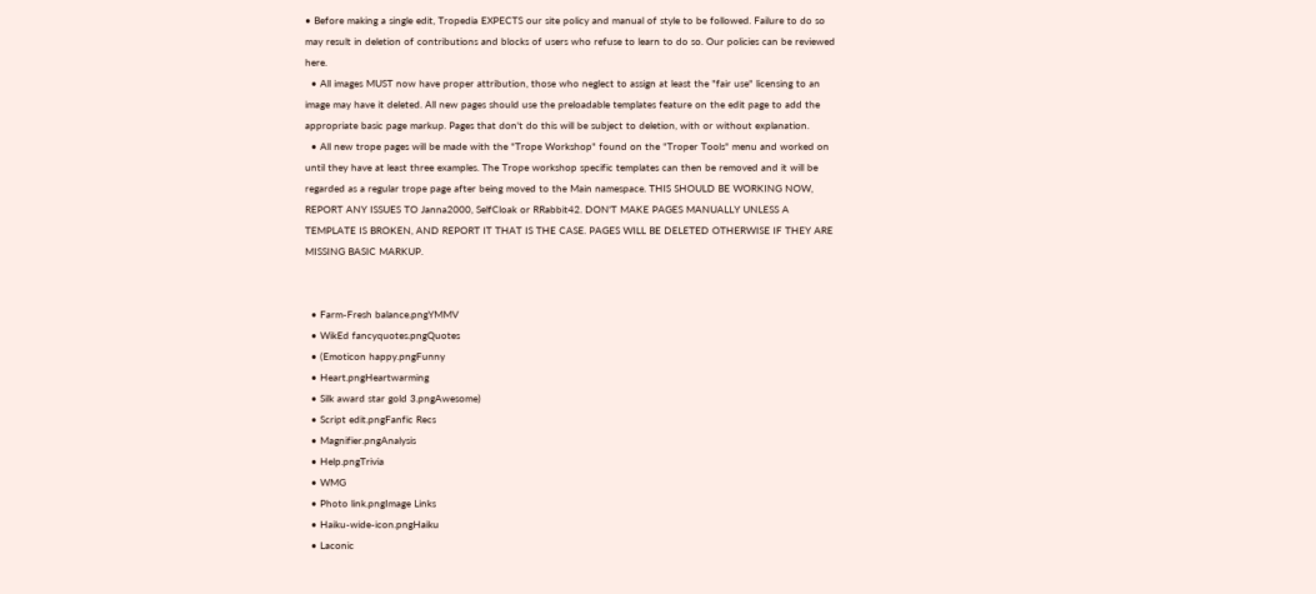• Before making a single edit, Tropedia EXPECTS our site policy and manual of style to be followed. Failure to do so may result in deletion of contributions and blocks of users who refuse to learn to do so. Our policies can be reviewed here.
  • All images MUST now have proper attribution, those who neglect to assign at least the "fair use" licensing to an image may have it deleted. All new pages should use the preloadable templates feature on the edit page to add the appropriate basic page markup. Pages that don't do this will be subject to deletion, with or without explanation.
  • All new trope pages will be made with the "Trope Workshop" found on the "Troper Tools" menu and worked on until they have at least three examples. The Trope workshop specific templates can then be removed and it will be regarded as a regular trope page after being moved to the Main namespace. THIS SHOULD BE WORKING NOW, REPORT ANY ISSUES TO Janna2000, SelfCloak or RRabbit42. DON'T MAKE PAGES MANUALLY UNLESS A TEMPLATE IS BROKEN, AND REPORT IT THAT IS THE CASE. PAGES WILL BE DELETED OTHERWISE IF THEY ARE MISSING BASIC MARKUP.


  • Farm-Fresh balance.pngYMMV
  • WikEd fancyquotes.pngQuotes
  • (Emoticon happy.pngFunny
  • Heart.pngHeartwarming
  • Silk award star gold 3.pngAwesome)
  • Script edit.pngFanfic Recs
  • Magnifier.pngAnalysis
  • Help.pngTrivia
  • WMG
  • Photo link.pngImage Links
  • Haiku-wide-icon.pngHaiku
  • Laconic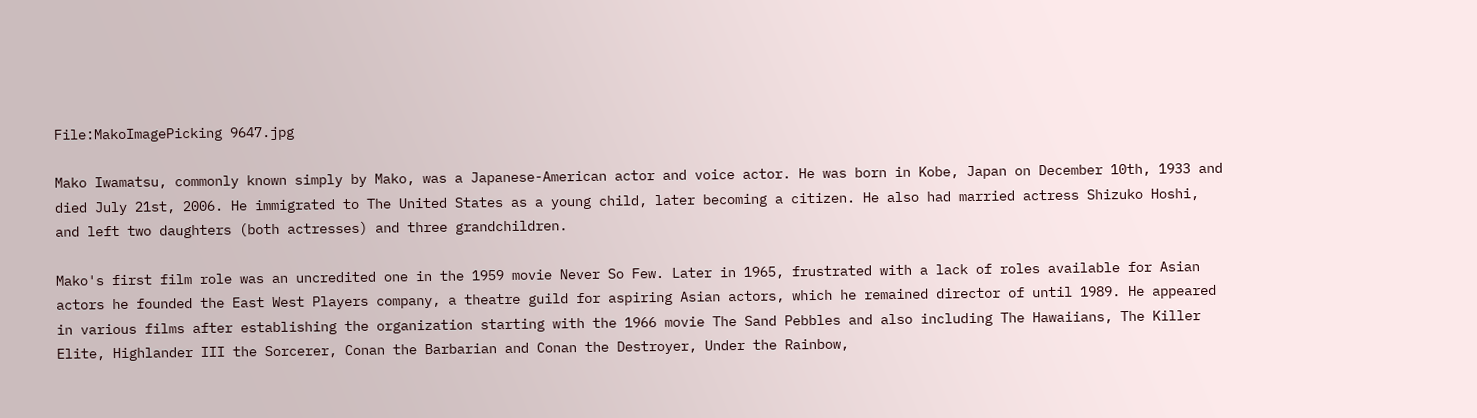File:MakoImagePicking 9647.jpg

Mako Iwamatsu, commonly known simply by Mako, was a Japanese-American actor and voice actor. He was born in Kobe, Japan on December 10th, 1933 and died July 21st, 2006. He immigrated to The United States as a young child, later becoming a citizen. He also had married actress Shizuko Hoshi, and left two daughters (both actresses) and three grandchildren.

Mako's first film role was an uncredited one in the 1959 movie Never So Few. Later in 1965, frustrated with a lack of roles available for Asian actors he founded the East West Players company, a theatre guild for aspiring Asian actors, which he remained director of until 1989. He appeared in various films after establishing the organization starting with the 1966 movie The Sand Pebbles and also including The Hawaiians, The Killer Elite, Highlander III the Sorcerer, Conan the Barbarian and Conan the Destroyer, Under the Rainbow,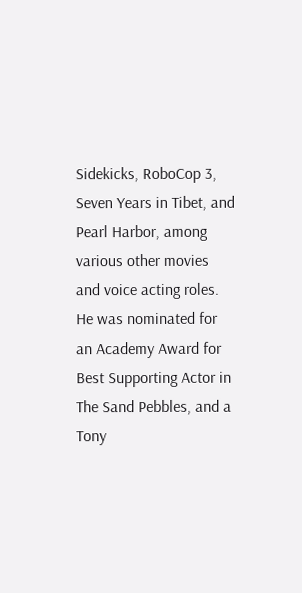Sidekicks, RoboCop 3, Seven Years in Tibet, and Pearl Harbor, among various other movies and voice acting roles. He was nominated for an Academy Award for Best Supporting Actor in The Sand Pebbles, and a Tony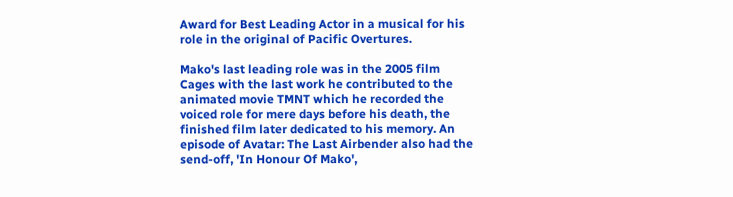Award for Best Leading Actor in a musical for his role in the original of Pacific Overtures.

Mako's last leading role was in the 2005 film Cages with the last work he contributed to the animated movie TMNT which he recorded the voiced role for mere days before his death, the finished film later dedicated to his memory. An episode of Avatar: The Last Airbender also had the send-off, 'In Honour Of Mako',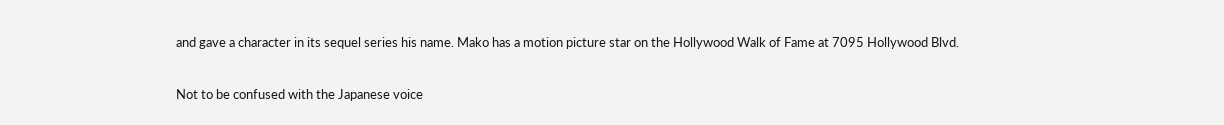and gave a character in its sequel series his name. Mako has a motion picture star on the Hollywood Walk of Fame at 7095 Hollywood Blvd.

Not to be confused with the Japanese voice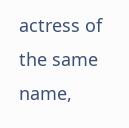actress of the same name,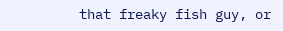that freaky fish guy, or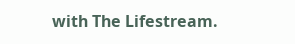with The Lifestream.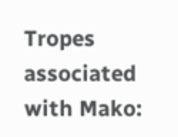Tropes associated with Mako: